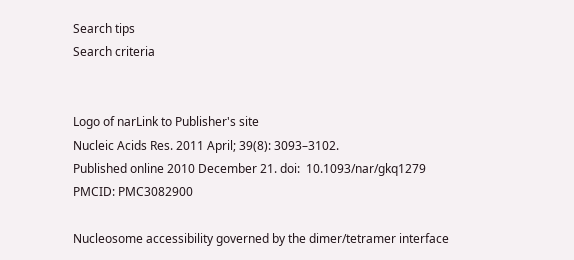Search tips
Search criteria


Logo of narLink to Publisher's site
Nucleic Acids Res. 2011 April; 39(8): 3093–3102.
Published online 2010 December 21. doi:  10.1093/nar/gkq1279
PMCID: PMC3082900

Nucleosome accessibility governed by the dimer/tetramer interface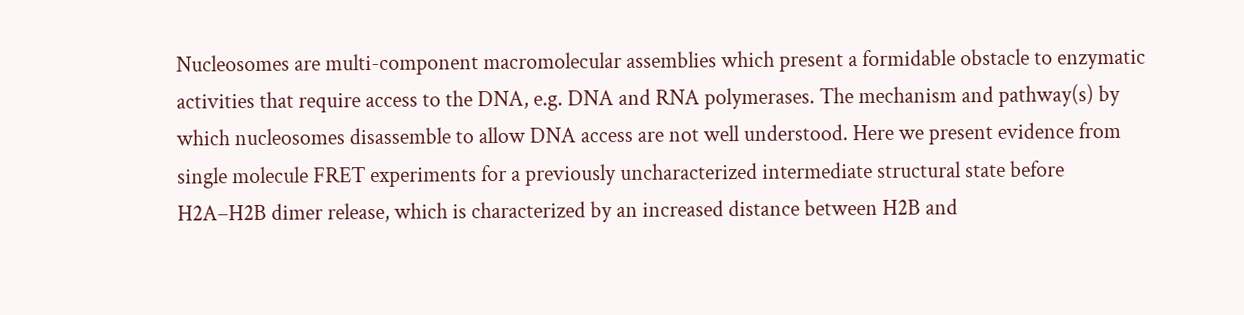Nucleosomes are multi-component macromolecular assemblies which present a formidable obstacle to enzymatic activities that require access to the DNA, e.g. DNA and RNA polymerases. The mechanism and pathway(s) by which nucleosomes disassemble to allow DNA access are not well understood. Here we present evidence from single molecule FRET experiments for a previously uncharacterized intermediate structural state before H2A–H2B dimer release, which is characterized by an increased distance between H2B and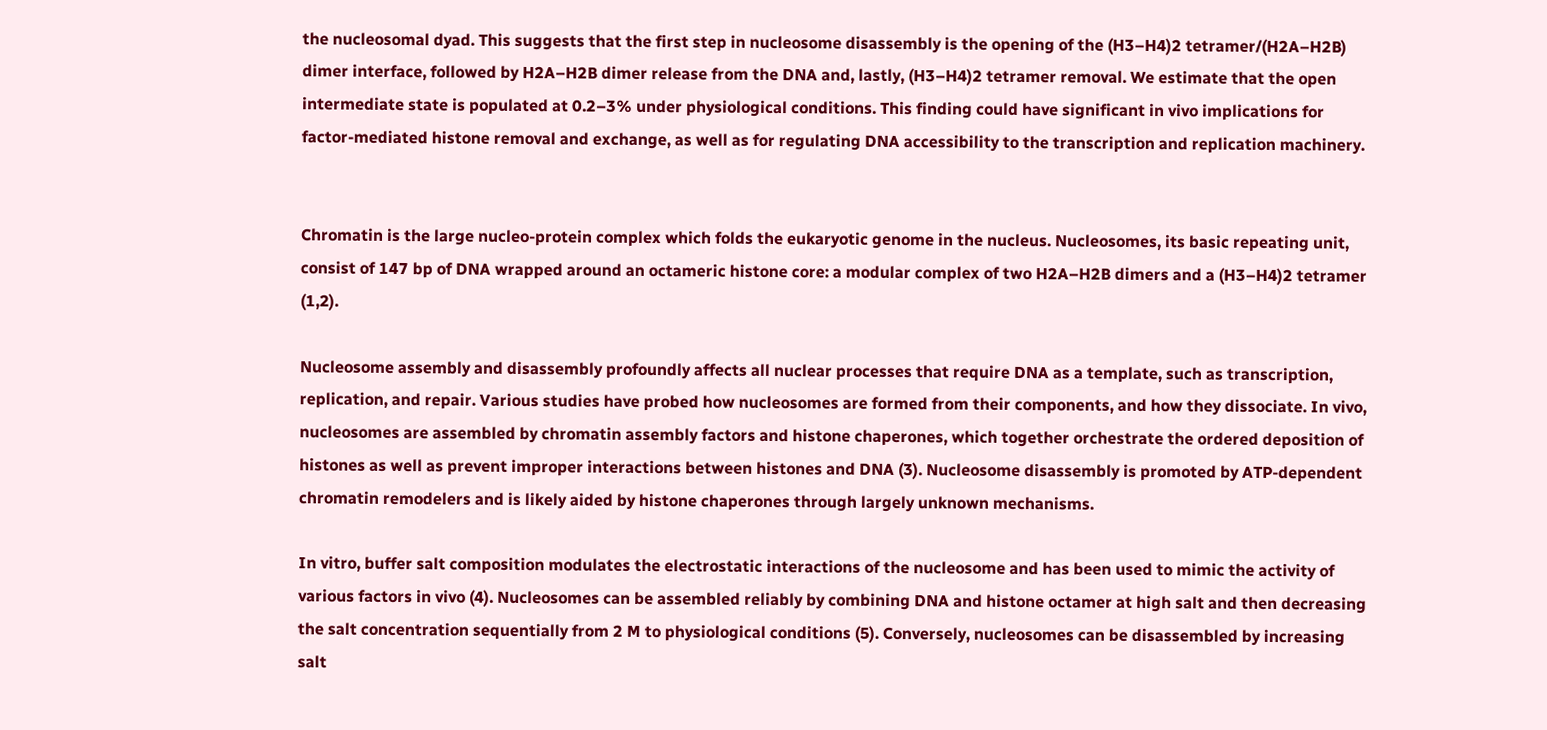the nucleosomal dyad. This suggests that the first step in nucleosome disassembly is the opening of the (H3–H4)2 tetramer/(H2A–H2B) dimer interface, followed by H2A–H2B dimer release from the DNA and, lastly, (H3–H4)2 tetramer removal. We estimate that the open intermediate state is populated at 0.2–3% under physiological conditions. This finding could have significant in vivo implications for factor-mediated histone removal and exchange, as well as for regulating DNA accessibility to the transcription and replication machinery.


Chromatin is the large nucleo-protein complex which folds the eukaryotic genome in the nucleus. Nucleosomes, its basic repeating unit, consist of 147 bp of DNA wrapped around an octameric histone core: a modular complex of two H2A–H2B dimers and a (H3–H4)2 tetramer (1,2).

Nucleosome assembly and disassembly profoundly affects all nuclear processes that require DNA as a template, such as transcription, replication, and repair. Various studies have probed how nucleosomes are formed from their components, and how they dissociate. In vivo, nucleosomes are assembled by chromatin assembly factors and histone chaperones, which together orchestrate the ordered deposition of histones as well as prevent improper interactions between histones and DNA (3). Nucleosome disassembly is promoted by ATP-dependent chromatin remodelers and is likely aided by histone chaperones through largely unknown mechanisms.

In vitro, buffer salt composition modulates the electrostatic interactions of the nucleosome and has been used to mimic the activity of various factors in vivo (4). Nucleosomes can be assembled reliably by combining DNA and histone octamer at high salt and then decreasing the salt concentration sequentially from 2 M to physiological conditions (5). Conversely, nucleosomes can be disassembled by increasing salt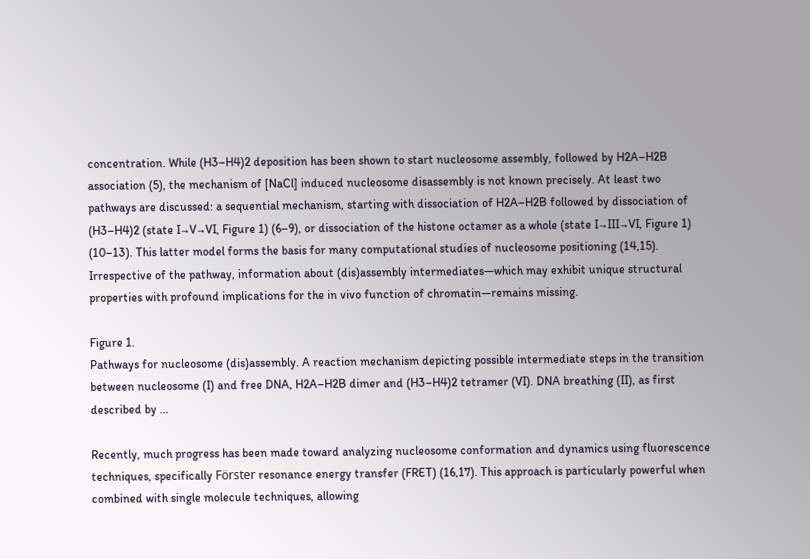concentration. While (H3–H4)2 deposition has been shown to start nucleosome assembly, followed by H2A–H2B association (5), the mechanism of [NaCl] induced nucleosome disassembly is not known precisely. At least two pathways are discussed: a sequential mechanism, starting with dissociation of H2A–H2B followed by dissociation of (H3–H4)2 (state I→V→VI, Figure 1) (6–9), or dissociation of the histone octamer as a whole (state I→III→VI, Figure 1) (10–13). This latter model forms the basis for many computational studies of nucleosome positioning (14,15). Irrespective of the pathway, information about (dis)assembly intermediates—which may exhibit unique structural properties with profound implications for the in vivo function of chromatin—remains missing.

Figure 1.
Pathways for nucleosome (dis)assembly. A reaction mechanism depicting possible intermediate steps in the transition between nucleosome (I) and free DNA, H2A–H2B dimer and (H3–H4)2 tetramer (VI). DNA breathing (II), as first described by ...

Recently, much progress has been made toward analyzing nucleosome conformation and dynamics using fluorescence techniques, specifically Förster resonance energy transfer (FRET) (16,17). This approach is particularly powerful when combined with single molecule techniques, allowing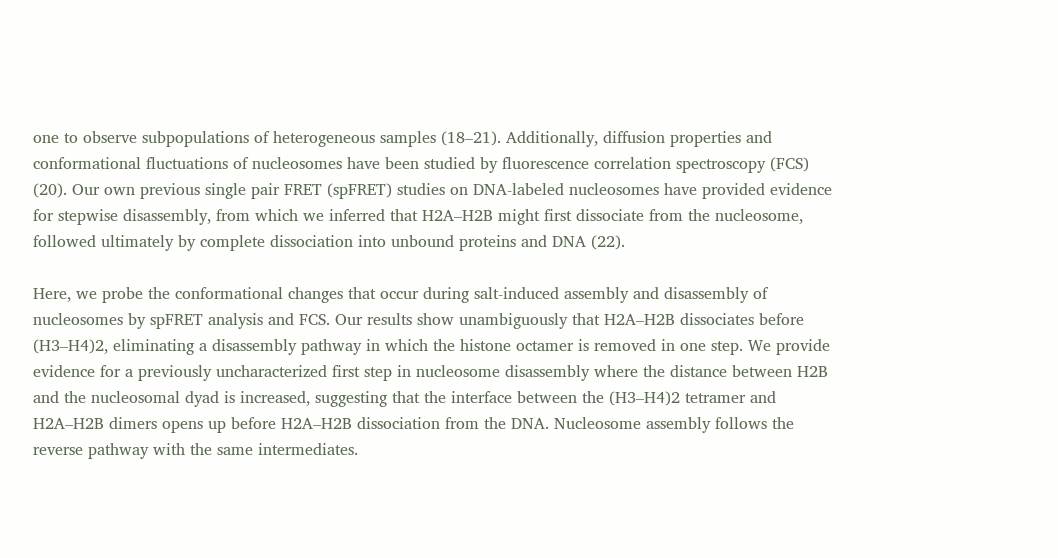one to observe subpopulations of heterogeneous samples (18–21). Additionally, diffusion properties and conformational fluctuations of nucleosomes have been studied by fluorescence correlation spectroscopy (FCS) (20). Our own previous single pair FRET (spFRET) studies on DNA-labeled nucleosomes have provided evidence for stepwise disassembly, from which we inferred that H2A–H2B might first dissociate from the nucleosome, followed ultimately by complete dissociation into unbound proteins and DNA (22).

Here, we probe the conformational changes that occur during salt-induced assembly and disassembly of nucleosomes by spFRET analysis and FCS. Our results show unambiguously that H2A–H2B dissociates before (H3–H4)2, eliminating a disassembly pathway in which the histone octamer is removed in one step. We provide evidence for a previously uncharacterized first step in nucleosome disassembly where the distance between H2B and the nucleosomal dyad is increased, suggesting that the interface between the (H3–H4)2 tetramer and H2A–H2B dimers opens up before H2A–H2B dissociation from the DNA. Nucleosome assembly follows the reverse pathway with the same intermediates.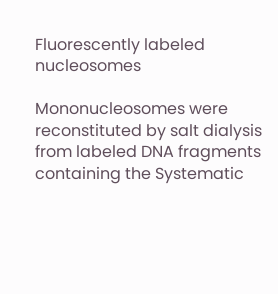Fluorescently labeled nucleosomes

Mononucleosomes were reconstituted by salt dialysis from labeled DNA fragments containing the Systematic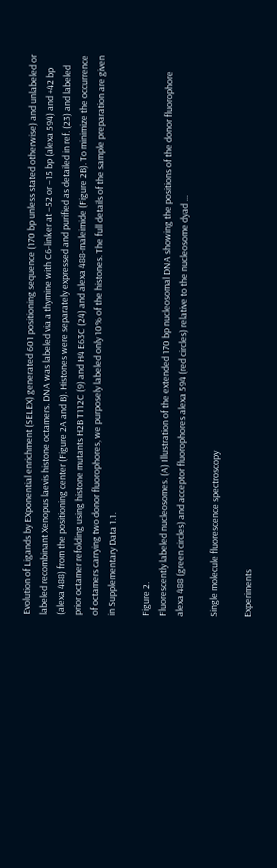Evolution of Ligands by EXponential enrichment (SELEX) generated 601 positioning sequence (170 bp unless stated otherwise) and unlabeled or labeled recombinant Xenopus laevis histone octamers. DNA was labeled via a thymine with C6-linker at −52 or −15 bp (alexa 594) and +42 bp (alexa 488) from the positioning center (Figure 2A and B). Histones were separately expressed and purified as detailed in ref. (23) and labeled prior octamer refolding using histone mutants H2B T112C (9) and H4 E63C (24) and alexa 488-maleimide (Figure 2B). To minimize the occurrence of octamers carrying two donor fluorophores, we purposely labeled only 10% of the histones. The full details of the sample preparation are given in Supplementary Data 1.1.

Figure 2.
Fluorescently labeled nucleosomes. (A) Illustration of the extended 170 bp nucleosomal DNA showing the positions of the donor fluorophore alexa 488 (green circles) and acceptor fluorophores alexa 594 (red circles) relative to the nucleosome dyad ...

Single molecule fluorescence spectroscopy

Experiments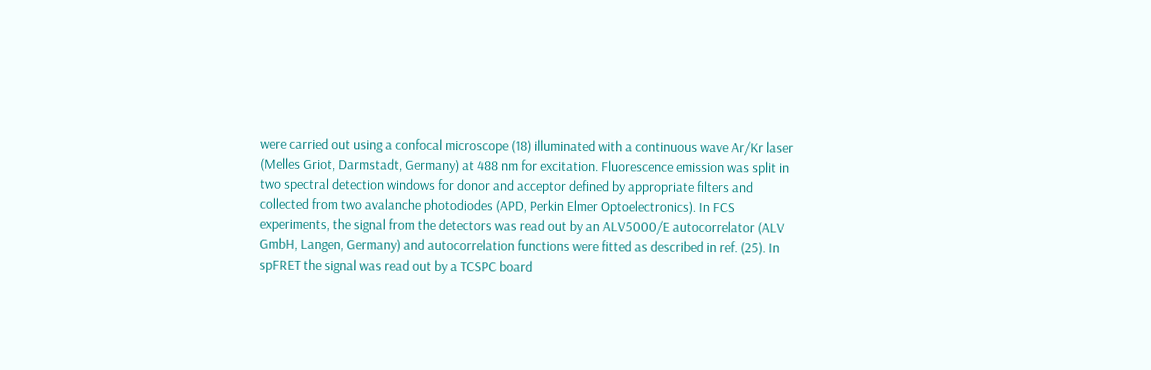were carried out using a confocal microscope (18) illuminated with a continuous wave Ar/Kr laser (Melles Griot, Darmstadt, Germany) at 488 nm for excitation. Fluorescence emission was split in two spectral detection windows for donor and acceptor defined by appropriate filters and collected from two avalanche photodiodes (APD, Perkin Elmer Optoelectronics). In FCS experiments, the signal from the detectors was read out by an ALV5000/E autocorrelator (ALV GmbH, Langen, Germany) and autocorrelation functions were fitted as described in ref. (25). In spFRET the signal was read out by a TCSPC board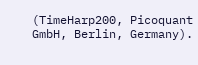(TimeHarp200, Picoquant GmbH, Berlin, Germany).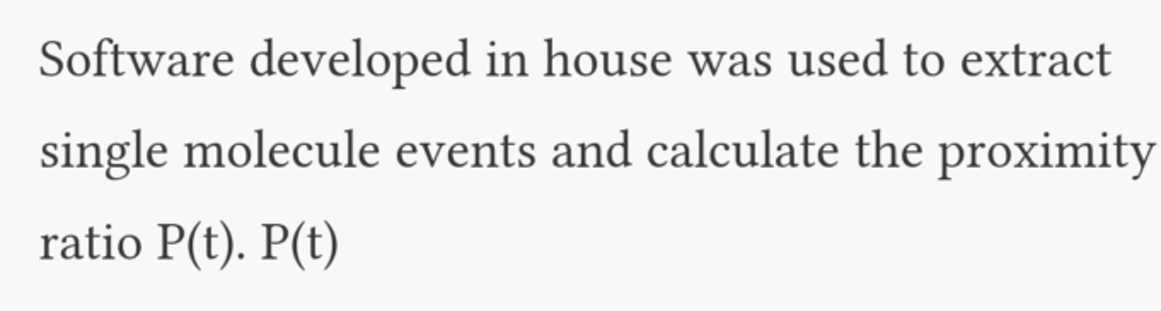Software developed in house was used to extract single molecule events and calculate the proximity ratio P(t). P(t)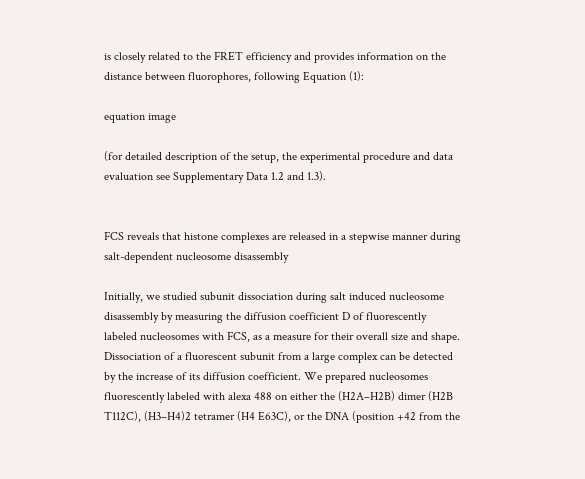is closely related to the FRET efficiency and provides information on the distance between fluorophores, following Equation (1):

equation image

(for detailed description of the setup, the experimental procedure and data evaluation see Supplementary Data 1.2 and 1.3).


FCS reveals that histone complexes are released in a stepwise manner during salt-dependent nucleosome disassembly

Initially, we studied subunit dissociation during salt induced nucleosome disassembly by measuring the diffusion coefficient D of fluorescently labeled nucleosomes with FCS, as a measure for their overall size and shape. Dissociation of a fluorescent subunit from a large complex can be detected by the increase of its diffusion coefficient. We prepared nucleosomes fluorescently labeled with alexa 488 on either the (H2A–H2B) dimer (H2B T112C), (H3–H4)2 tetramer (H4 E63C), or the DNA (position +42 from the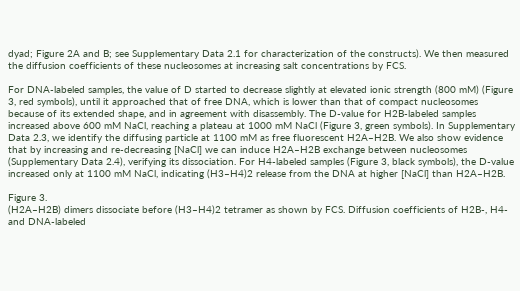dyad; Figure 2A and B; see Supplementary Data 2.1 for characterization of the constructs). We then measured the diffusion coefficients of these nucleosomes at increasing salt concentrations by FCS.

For DNA-labeled samples, the value of D started to decrease slightly at elevated ionic strength (800 mM) (Figure 3, red symbols), until it approached that of free DNA, which is lower than that of compact nucleosomes because of its extended shape, and in agreement with disassembly. The D-value for H2B-labeled samples increased above 600 mM NaCl, reaching a plateau at 1000 mM NaCl (Figure 3, green symbols). In Supplementary Data 2.3, we identify the diffusing particle at 1100 mM as free fluorescent H2A–H2B. We also show evidence that by increasing and re-decreasing [NaCl] we can induce H2A–H2B exchange between nucleosomes (Supplementary Data 2.4), verifying its dissociation. For H4-labeled samples (Figure 3, black symbols), the D-value increased only at 1100 mM NaCl, indicating (H3–H4)2 release from the DNA at higher [NaCl] than H2A–H2B.

Figure 3.
(H2A–H2B) dimers dissociate before (H3–H4)2 tetramer as shown by FCS. Diffusion coefficients of H2B-, H4- and DNA-labeled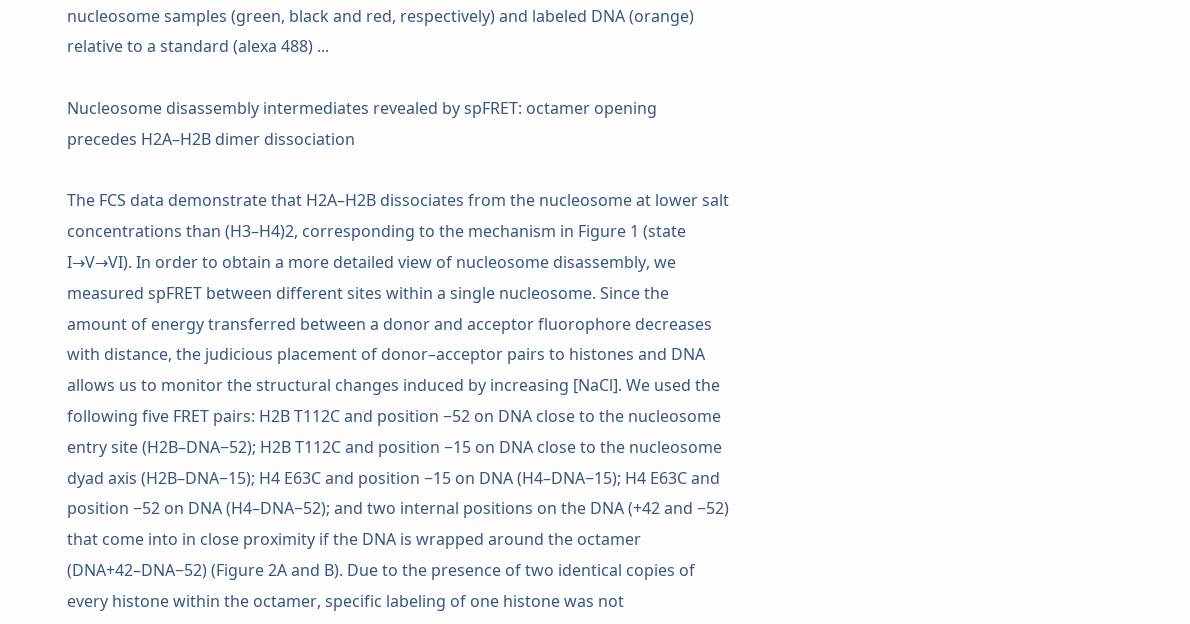nucleosome samples (green, black and red, respectively) and labeled DNA (orange) relative to a standard (alexa 488) ...

Nucleosome disassembly intermediates revealed by spFRET: octamer opening precedes H2A–H2B dimer dissociation

The FCS data demonstrate that H2A–H2B dissociates from the nucleosome at lower salt concentrations than (H3–H4)2, corresponding to the mechanism in Figure 1 (state I→V→VI). In order to obtain a more detailed view of nucleosome disassembly, we measured spFRET between different sites within a single nucleosome. Since the amount of energy transferred between a donor and acceptor fluorophore decreases with distance, the judicious placement of donor–acceptor pairs to histones and DNA allows us to monitor the structural changes induced by increasing [NaCl]. We used the following five FRET pairs: H2B T112C and position −52 on DNA close to the nucleosome entry site (H2B–DNA−52); H2B T112C and position −15 on DNA close to the nucleosome dyad axis (H2B–DNA−15); H4 E63C and position −15 on DNA (H4–DNA−15); H4 E63C and position −52 on DNA (H4–DNA−52); and two internal positions on the DNA (+42 and −52) that come into in close proximity if the DNA is wrapped around the octamer (DNA+42–DNA−52) (Figure 2A and B). Due to the presence of two identical copies of every histone within the octamer, specific labeling of one histone was not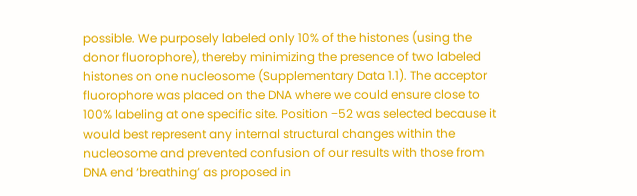possible. We purposely labeled only 10% of the histones (using the donor fluorophore), thereby minimizing the presence of two labeled histones on one nucleosome (Supplementary Data 1.1). The acceptor fluorophore was placed on the DNA where we could ensure close to 100% labeling at one specific site. Position −52 was selected because it would best represent any internal structural changes within the nucleosome and prevented confusion of our results with those from DNA end ‘breathing’ as proposed in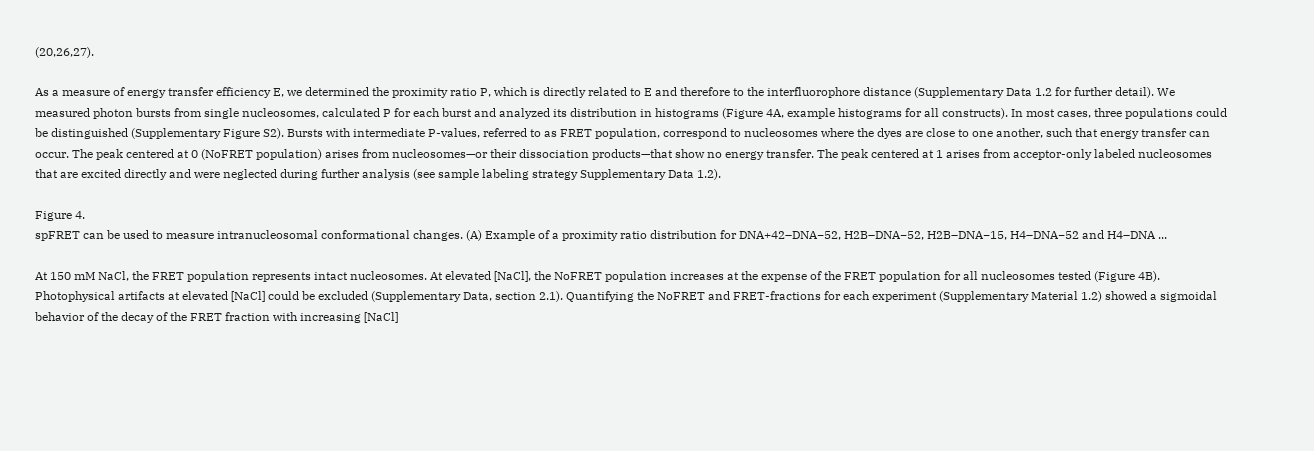(20,26,27).

As a measure of energy transfer efficiency E, we determined the proximity ratio P, which is directly related to E and therefore to the interfluorophore distance (Supplementary Data 1.2 for further detail). We measured photon bursts from single nucleosomes, calculated P for each burst and analyzed its distribution in histograms (Figure 4A, example histograms for all constructs). In most cases, three populations could be distinguished (Supplementary Figure S2). Bursts with intermediate P-values, referred to as FRET population, correspond to nucleosomes where the dyes are close to one another, such that energy transfer can occur. The peak centered at 0 (NoFRET population) arises from nucleosomes—or their dissociation products—that show no energy transfer. The peak centered at 1 arises from acceptor-only labeled nucleosomes that are excited directly and were neglected during further analysis (see sample labeling strategy Supplementary Data 1.2).

Figure 4.
spFRET can be used to measure intranucleosomal conformational changes. (A) Example of a proximity ratio distribution for DNA+42–DNA−52, H2B–DNA−52, H2B–DNA−15, H4–DNA−52 and H4–DNA ...

At 150 mM NaCl, the FRET population represents intact nucleosomes. At elevated [NaCl], the NoFRET population increases at the expense of the FRET population for all nucleosomes tested (Figure 4B). Photophysical artifacts at elevated [NaCl] could be excluded (Supplementary Data, section 2.1). Quantifying the NoFRET and FRET-fractions for each experiment (Supplementary Material 1.2) showed a sigmoidal behavior of the decay of the FRET fraction with increasing [NaCl]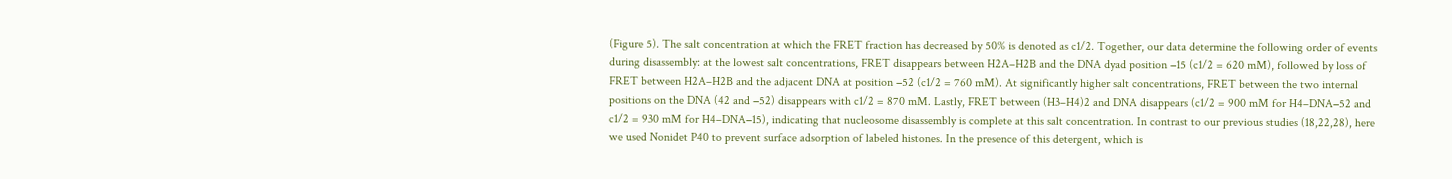(Figure 5). The salt concentration at which the FRET fraction has decreased by 50% is denoted as c1/2. Together, our data determine the following order of events during disassembly: at the lowest salt concentrations, FRET disappears between H2A–H2B and the DNA dyad position −15 (c1/2 = 620 mM), followed by loss of FRET between H2A–H2B and the adjacent DNA at position −52 (c1/2 = 760 mM). At significantly higher salt concentrations, FRET between the two internal positions on the DNA (42 and −52) disappears with c1/2 = 870 mM. Lastly, FRET between (H3–H4)2 and DNA disappears (c1/2 = 900 mM for H4–DNA−52 and c1/2 = 930 mM for H4–DNA−15), indicating that nucleosome disassembly is complete at this salt concentration. In contrast to our previous studies (18,22,28), here we used Nonidet P40 to prevent surface adsorption of labeled histones. In the presence of this detergent, which is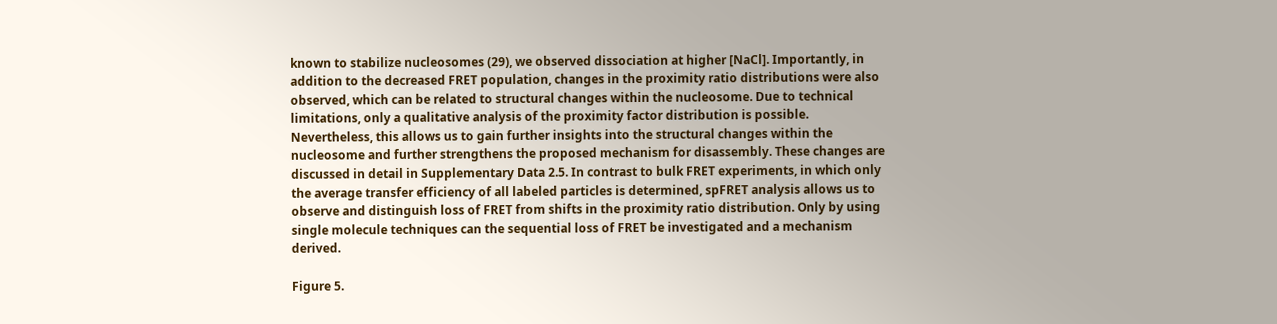known to stabilize nucleosomes (29), we observed dissociation at higher [NaCl]. Importantly, in addition to the decreased FRET population, changes in the proximity ratio distributions were also observed, which can be related to structural changes within the nucleosome. Due to technical limitations, only a qualitative analysis of the proximity factor distribution is possible. Nevertheless, this allows us to gain further insights into the structural changes within the nucleosome and further strengthens the proposed mechanism for disassembly. These changes are discussed in detail in Supplementary Data 2.5. In contrast to bulk FRET experiments, in which only the average transfer efficiency of all labeled particles is determined, spFRET analysis allows us to observe and distinguish loss of FRET from shifts in the proximity ratio distribution. Only by using single molecule techniques can the sequential loss of FRET be investigated and a mechanism derived.

Figure 5.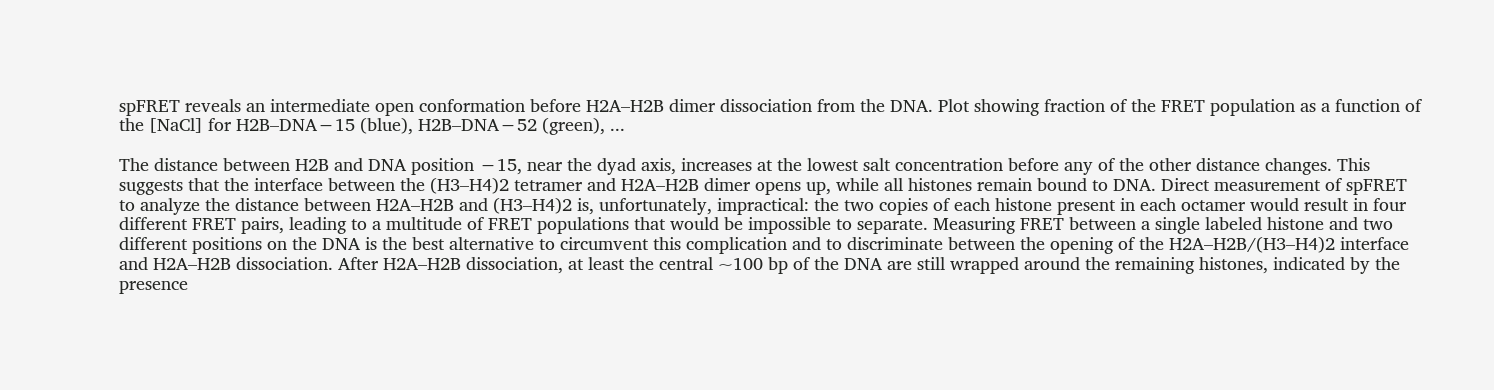spFRET reveals an intermediate open conformation before H2A–H2B dimer dissociation from the DNA. Plot showing fraction of the FRET population as a function of the [NaCl] for H2B–DNA−15 (blue), H2B–DNA−52 (green), ...

The distance between H2B and DNA position −15, near the dyad axis, increases at the lowest salt concentration before any of the other distance changes. This suggests that the interface between the (H3–H4)2 tetramer and H2A–H2B dimer opens up, while all histones remain bound to DNA. Direct measurement of spFRET to analyze the distance between H2A–H2B and (H3–H4)2 is, unfortunately, impractical: the two copies of each histone present in each octamer would result in four different FRET pairs, leading to a multitude of FRET populations that would be impossible to separate. Measuring FRET between a single labeled histone and two different positions on the DNA is the best alternative to circumvent this complication and to discriminate between the opening of the H2A–H2B/(H3–H4)2 interface and H2A–H2B dissociation. After H2A–H2B dissociation, at least the central ~100 bp of the DNA are still wrapped around the remaining histones, indicated by the presence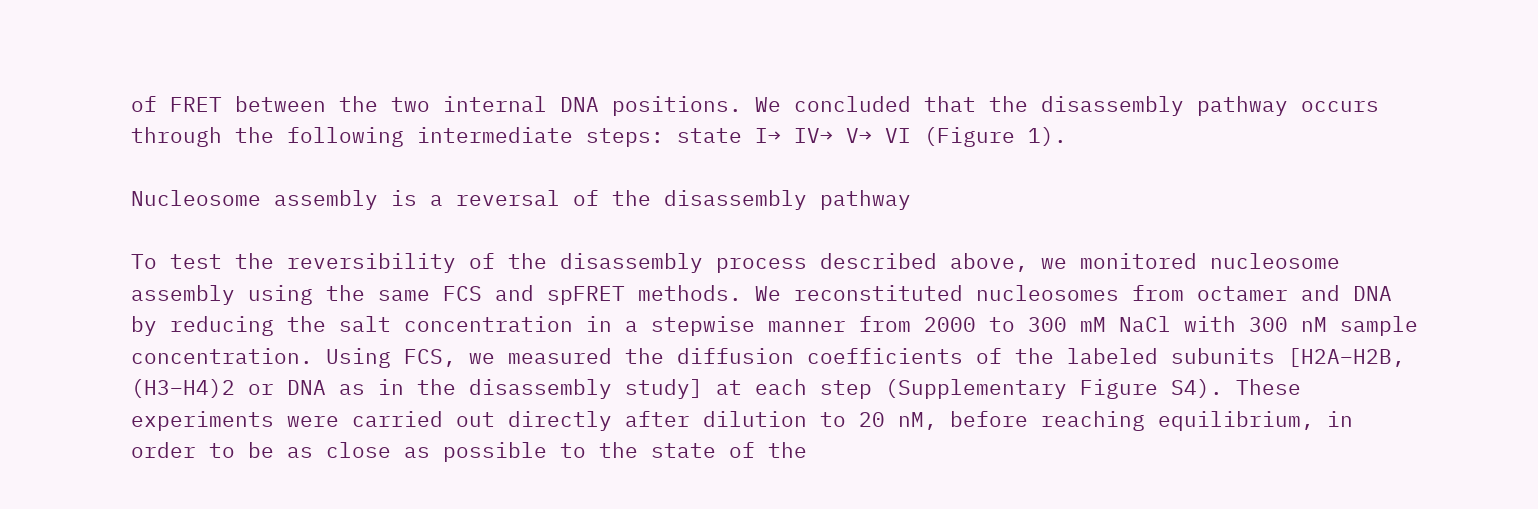of FRET between the two internal DNA positions. We concluded that the disassembly pathway occurs through the following intermediate steps: state I→ IV→ V→ VI (Figure 1).

Nucleosome assembly is a reversal of the disassembly pathway

To test the reversibility of the disassembly process described above, we monitored nucleosome assembly using the same FCS and spFRET methods. We reconstituted nucleosomes from octamer and DNA by reducing the salt concentration in a stepwise manner from 2000 to 300 mM NaCl with 300 nM sample concentration. Using FCS, we measured the diffusion coefficients of the labeled subunits [H2A–H2B, (H3–H4)2 or DNA as in the disassembly study] at each step (Supplementary Figure S4). These experiments were carried out directly after dilution to 20 nM, before reaching equilibrium, in order to be as close as possible to the state of the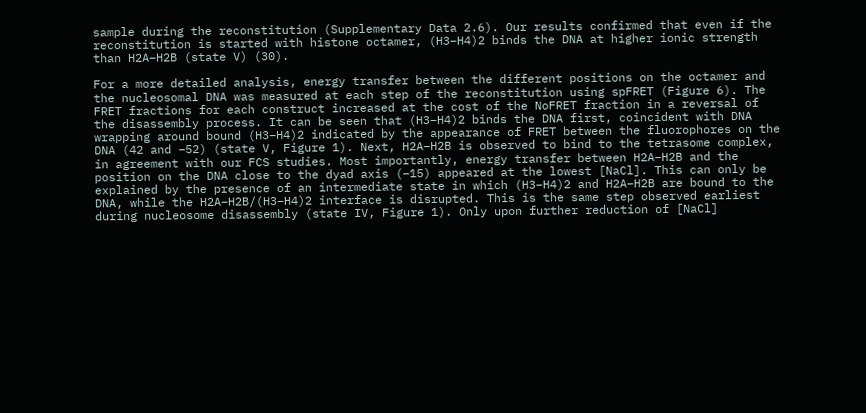sample during the reconstitution (Supplementary Data 2.6). Our results confirmed that even if the reconstitution is started with histone octamer, (H3–H4)2 binds the DNA at higher ionic strength than H2A–H2B (state V) (30).

For a more detailed analysis, energy transfer between the different positions on the octamer and the nucleosomal DNA was measured at each step of the reconstitution using spFRET (Figure 6). The FRET fractions for each construct increased at the cost of the NoFRET fraction in a reversal of the disassembly process. It can be seen that (H3–H4)2 binds the DNA first, coincident with DNA wrapping around bound (H3–H4)2 indicated by the appearance of FRET between the fluorophores on the DNA (42 and −52) (state V, Figure 1). Next, H2A–H2B is observed to bind to the tetrasome complex, in agreement with our FCS studies. Most importantly, energy transfer between H2A–H2B and the position on the DNA close to the dyad axis (−15) appeared at the lowest [NaCl]. This can only be explained by the presence of an intermediate state in which (H3–H4)2 and H2A–H2B are bound to the DNA, while the H2A–H2B/(H3–H4)2 interface is disrupted. This is the same step observed earliest during nucleosome disassembly (state IV, Figure 1). Only upon further reduction of [NaCl]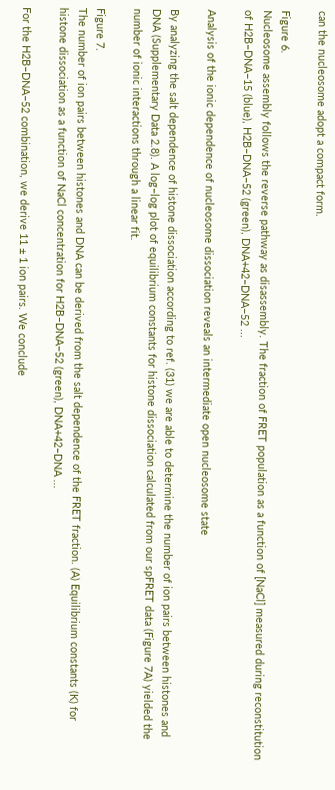can the nucleosome adopt a compact form.

Figure 6.
Nucleosome assembly follows the reverse pathway as disassembly. The fraction of FRET population as a function of [NaCl] measured during reconstitution of H2B–DNA−15 (blue), H2B–DNA−52 (green), DNA+42–DNA−52 ...

Analysis of the ionic dependence of nucleosome dissociation reveals an intermediate open nucleosome state

By analyzing the salt dependence of histone dissociation according to ref. (31) we are able to determine the number of ion pairs between histones and DNA (Supplementary Data 2.8). A log–log plot of equilibrium constants for histone dissociation calculated from our spFRET data (Figure 7A) yielded the number of ionic interactions through a linear fit.

Figure 7.
The number of ion pairs between histones and DNA can be derived from the salt dependence of the FRET fraction. (A) Equilibrium constants (K) for histone dissociation as a function of NaCl concentration for H2B–DNA−52 (green), DNA+42–DNA ...

For the H2B–DNA−52 combination, we derive 11 ± 1 ion pairs. We conclude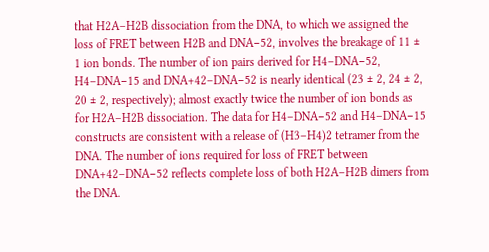that H2A–H2B dissociation from the DNA, to which we assigned the loss of FRET between H2B and DNA−52, involves the breakage of 11 ± 1 ion bonds. The number of ion pairs derived for H4–DNA−52, H4–DNA−15 and DNA+42–DNA−52 is nearly identical (23 ± 2, 24 ± 2, 20 ± 2, respectively); almost exactly twice the number of ion bonds as for H2A–H2B dissociation. The data for H4–DNA−52 and H4–DNA−15 constructs are consistent with a release of (H3–H4)2 tetramer from the DNA. The number of ions required for loss of FRET between DNA+42–DNA−52 reflects complete loss of both H2A–H2B dimers from the DNA.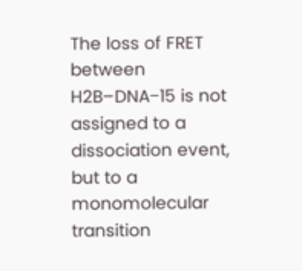The loss of FRET between H2B–DNA−15 is not assigned to a dissociation event, but to a monomolecular transition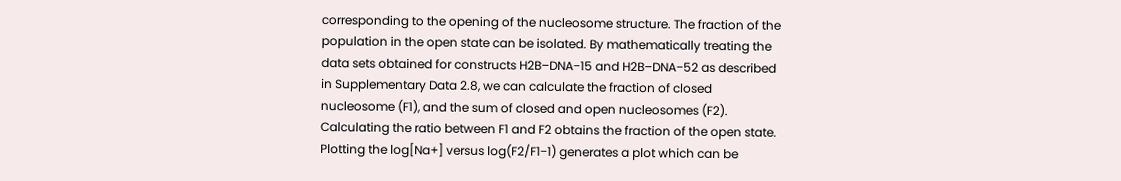corresponding to the opening of the nucleosome structure. The fraction of the population in the open state can be isolated. By mathematically treating the data sets obtained for constructs H2B–DNA−15 and H2B–DNA−52 as described in Supplementary Data 2.8, we can calculate the fraction of closed nucleosome (F1), and the sum of closed and open nucleosomes (F2). Calculating the ratio between F1 and F2 obtains the fraction of the open state. Plotting the log[Na+] versus log(F2/F1−1) generates a plot which can be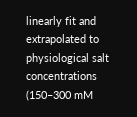linearly fit and extrapolated to physiological salt concentrations (150–300 mM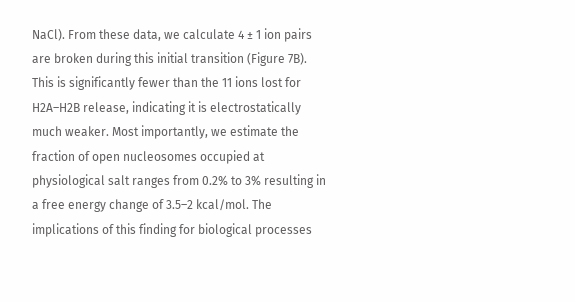NaCl). From these data, we calculate 4 ± 1 ion pairs are broken during this initial transition (Figure 7B). This is significantly fewer than the 11 ions lost for H2A–H2B release, indicating it is electrostatically much weaker. Most importantly, we estimate the fraction of open nucleosomes occupied at physiological salt ranges from 0.2% to 3% resulting in a free energy change of 3.5–2 kcal/mol. The implications of this finding for biological processes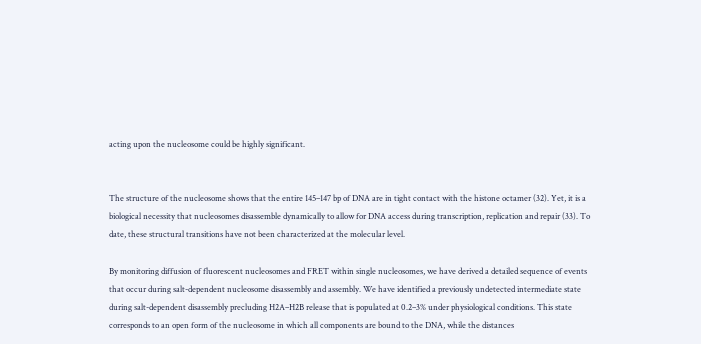acting upon the nucleosome could be highly significant.


The structure of the nucleosome shows that the entire 145–147 bp of DNA are in tight contact with the histone octamer (32). Yet, it is a biological necessity that nucleosomes disassemble dynamically to allow for DNA access during transcription, replication and repair (33). To date, these structural transitions have not been characterized at the molecular level.

By monitoring diffusion of fluorescent nucleosomes and FRET within single nucleosomes, we have derived a detailed sequence of events that occur during salt-dependent nucleosome disassembly and assembly. We have identified a previously undetected intermediate state during salt-dependent disassembly precluding H2A–H2B release that is populated at 0.2–3% under physiological conditions. This state corresponds to an open form of the nucleosome in which all components are bound to the DNA, while the distances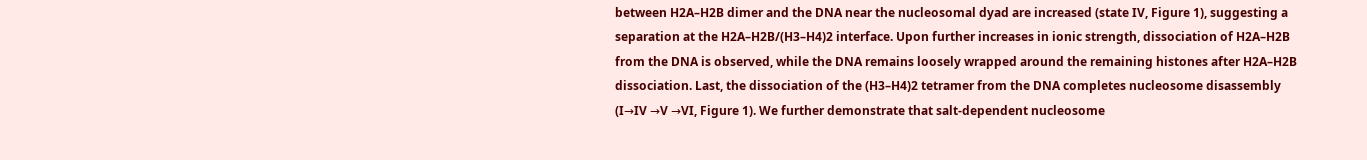between H2A–H2B dimer and the DNA near the nucleosomal dyad are increased (state IV, Figure 1), suggesting a separation at the H2A–H2B/(H3–H4)2 interface. Upon further increases in ionic strength, dissociation of H2A–H2B from the DNA is observed, while the DNA remains loosely wrapped around the remaining histones after H2A–H2B dissociation. Last, the dissociation of the (H3–H4)2 tetramer from the DNA completes nucleosome disassembly (I→IV →V →VI, Figure 1). We further demonstrate that salt-dependent nucleosome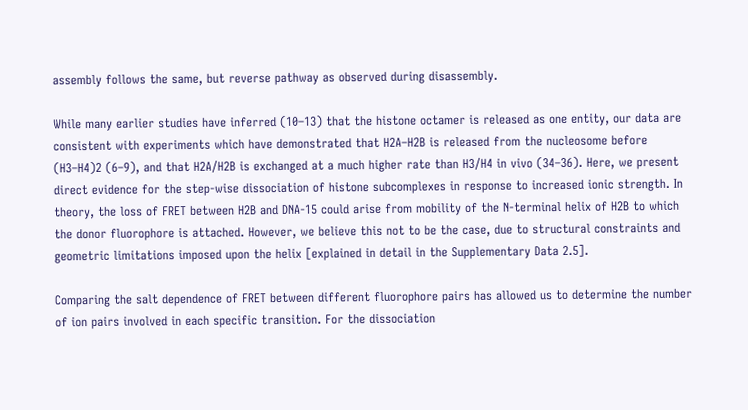assembly follows the same, but reverse pathway as observed during disassembly.

While many earlier studies have inferred (10–13) that the histone octamer is released as one entity, our data are consistent with experiments which have demonstrated that H2A–H2B is released from the nucleosome before (H3–H4)2 (6–9), and that H2A/H2B is exchanged at a much higher rate than H3/H4 in vivo (34–36). Here, we present direct evidence for the step-wise dissociation of histone subcomplexes in response to increased ionic strength. In theory, the loss of FRET between H2B and DNA-15 could arise from mobility of the N-terminal helix of H2B to which the donor fluorophore is attached. However, we believe this not to be the case, due to structural constraints and geometric limitations imposed upon the helix [explained in detail in the Supplementary Data 2.5].

Comparing the salt dependence of FRET between different fluorophore pairs has allowed us to determine the number of ion pairs involved in each specific transition. For the dissociation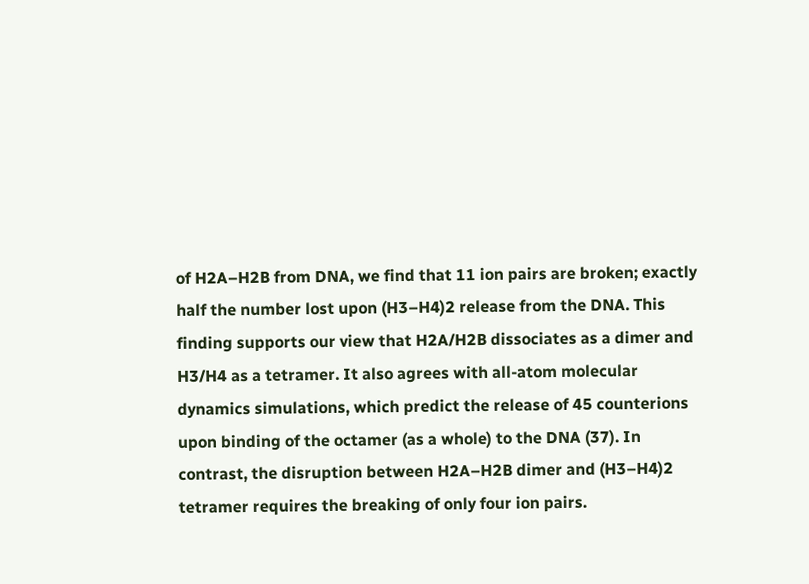of H2A–H2B from DNA, we find that 11 ion pairs are broken; exactly half the number lost upon (H3–H4)2 release from the DNA. This finding supports our view that H2A/H2B dissociates as a dimer and H3/H4 as a tetramer. It also agrees with all-atom molecular dynamics simulations, which predict the release of 45 counterions upon binding of the octamer (as a whole) to the DNA (37). In contrast, the disruption between H2A–H2B dimer and (H3–H4)2 tetramer requires the breaking of only four ion pairs.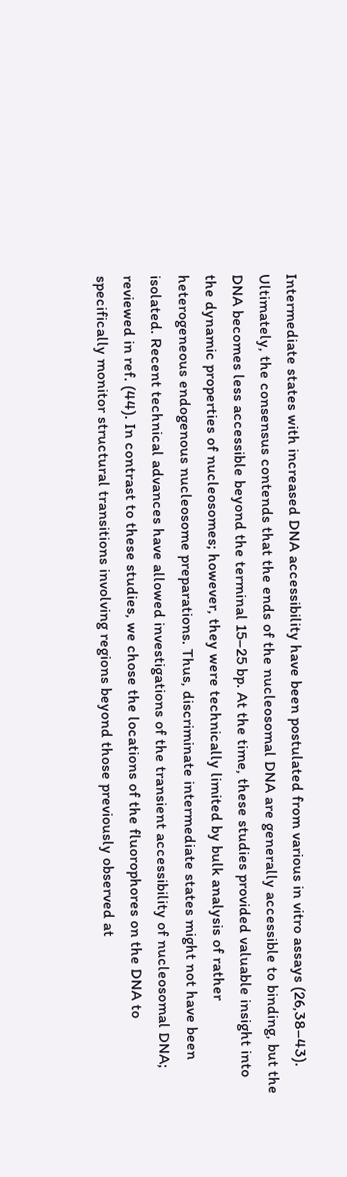Intermediate states with increased DNA accessibility have been postulated from various in vitro assays (26,38–43). Ultimately, the consensus contends that the ends of the nucleosomal DNA are generally accessible to binding, but the DNA becomes less accessible beyond the terminal 15–25 bp. At the time, these studies provided valuable insight into the dynamic properties of nucleosomes; however, they were technically limited by bulk analysis of rather heterogeneous endogenous nucleosome preparations. Thus, discriminate intermediate states might not have been isolated. Recent technical advances have allowed investigations of the transient accessibility of nucleosomal DNA; reviewed in ref. (44). In contrast to these studies, we chose the locations of the fluorophores on the DNA to specifically monitor structural transitions involving regions beyond those previously observed at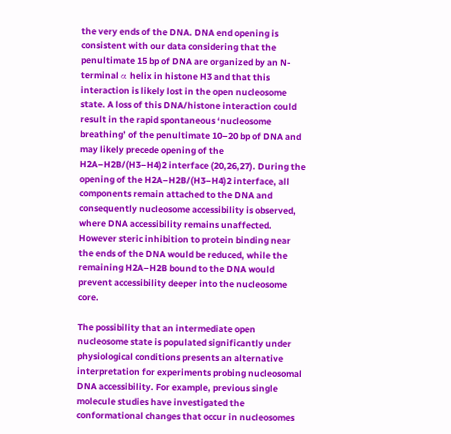the very ends of the DNA. DNA end opening is consistent with our data considering that the penultimate 15 bp of DNA are organized by an N-terminal α helix in histone H3 and that this interaction is likely lost in the open nucleosome state. A loss of this DNA/histone interaction could result in the rapid spontaneous ‘nucleosome breathing’ of the penultimate 10–20 bp of DNA and may likely precede opening of the H2A–H2B/(H3–H4)2 interface (20,26,27). During the opening of the H2A–H2B/(H3–H4)2 interface, all components remain attached to the DNA and consequently nucleosome accessibility is observed, where DNA accessibility remains unaffected. However steric inhibition to protein binding near the ends of the DNA would be reduced, while the remaining H2A–H2B bound to the DNA would prevent accessibility deeper into the nucleosome core.

The possibility that an intermediate open nucleosome state is populated significantly under physiological conditions presents an alternative interpretation for experiments probing nucleosomal DNA accessibility. For example, previous single molecule studies have investigated the conformational changes that occur in nucleosomes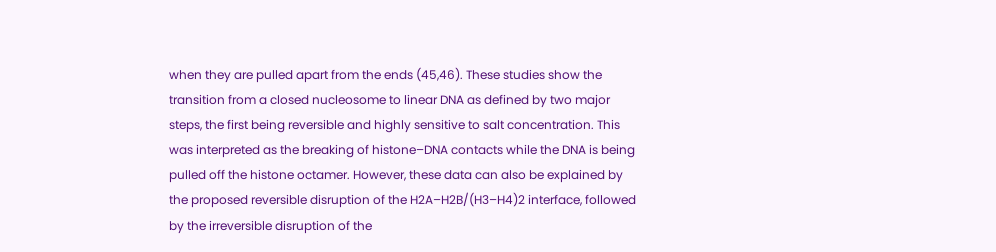when they are pulled apart from the ends (45,46). These studies show the transition from a closed nucleosome to linear DNA as defined by two major steps, the first being reversible and highly sensitive to salt concentration. This was interpreted as the breaking of histone–DNA contacts while the DNA is being pulled off the histone octamer. However, these data can also be explained by the proposed reversible disruption of the H2A–H2B/(H3–H4)2 interface, followed by the irreversible disruption of the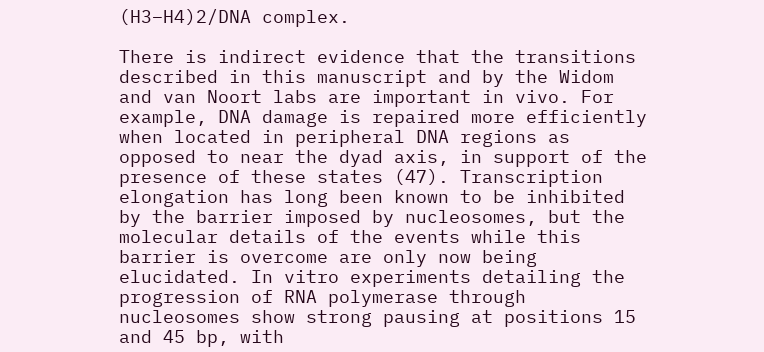(H3–H4)2/DNA complex.

There is indirect evidence that the transitions described in this manuscript and by the Widom and van Noort labs are important in vivo. For example, DNA damage is repaired more efficiently when located in peripheral DNA regions as opposed to near the dyad axis, in support of the presence of these states (47). Transcription elongation has long been known to be inhibited by the barrier imposed by nucleosomes, but the molecular details of the events while this barrier is overcome are only now being elucidated. In vitro experiments detailing the progression of RNA polymerase through nucleosomes show strong pausing at positions 15 and 45 bp, with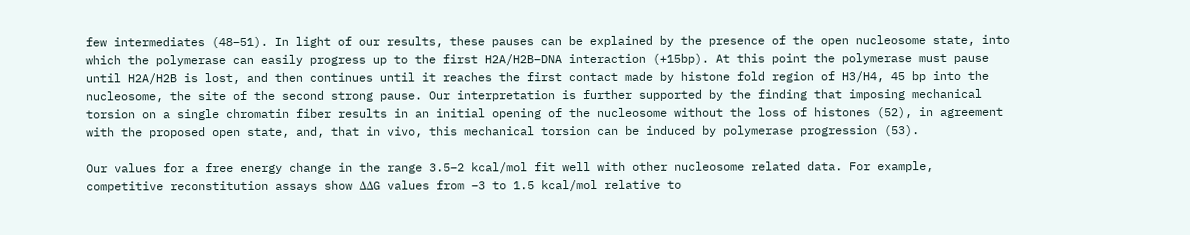few intermediates (48–51). In light of our results, these pauses can be explained by the presence of the open nucleosome state, into which the polymerase can easily progress up to the first H2A/H2B–DNA interaction (+15bp). At this point the polymerase must pause until H2A/H2B is lost, and then continues until it reaches the first contact made by histone fold region of H3/H4, 45 bp into the nucleosome, the site of the second strong pause. Our interpretation is further supported by the finding that imposing mechanical torsion on a single chromatin fiber results in an initial opening of the nucleosome without the loss of histones (52), in agreement with the proposed open state, and, that in vivo, this mechanical torsion can be induced by polymerase progression (53).

Our values for a free energy change in the range 3.5–2 kcal/mol fit well with other nucleosome related data. For example, competitive reconstitution assays show ΔΔG values from −3 to 1.5 kcal/mol relative to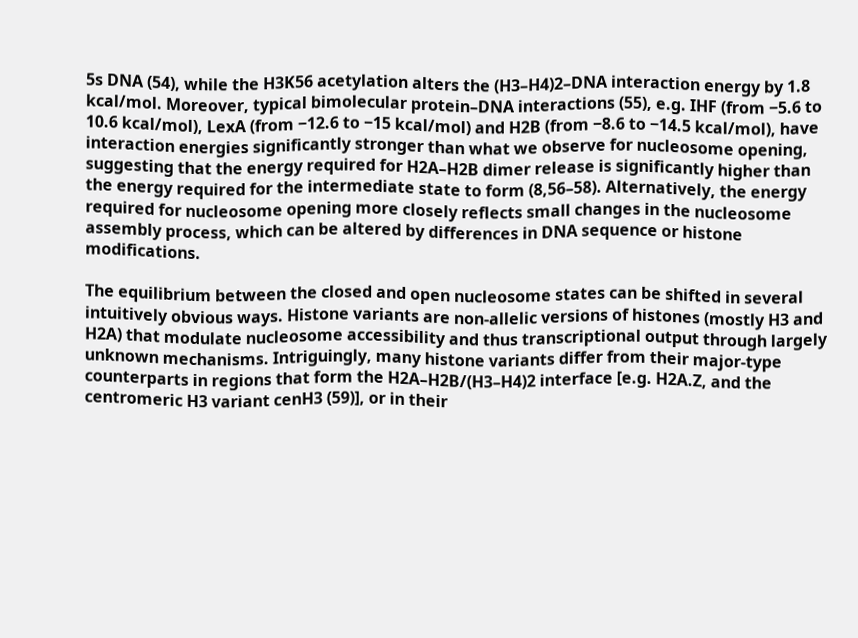5s DNA (54), while the H3K56 acetylation alters the (H3–H4)2–DNA interaction energy by 1.8 kcal/mol. Moreover, typical bimolecular protein–DNA interactions (55), e.g. IHF (from −5.6 to 10.6 kcal/mol), LexA (from −12.6 to −15 kcal/mol) and H2B (from −8.6 to −14.5 kcal/mol), have interaction energies significantly stronger than what we observe for nucleosome opening, suggesting that the energy required for H2A–H2B dimer release is significantly higher than the energy required for the intermediate state to form (8,56–58). Alternatively, the energy required for nucleosome opening more closely reflects small changes in the nucleosome assembly process, which can be altered by differences in DNA sequence or histone modifications.

The equilibrium between the closed and open nucleosome states can be shifted in several intuitively obvious ways. Histone variants are non-allelic versions of histones (mostly H3 and H2A) that modulate nucleosome accessibility and thus transcriptional output through largely unknown mechanisms. Intriguingly, many histone variants differ from their major-type counterparts in regions that form the H2A–H2B/(H3–H4)2 interface [e.g. H2A.Z, and the centromeric H3 variant cenH3 (59)], or in their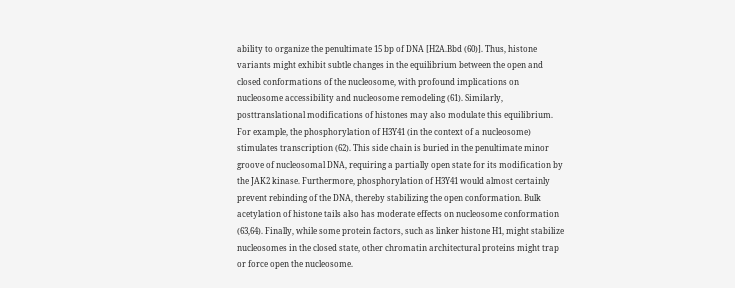ability to organize the penultimate 15 bp of DNA [H2A.Bbd (60)]. Thus, histone variants might exhibit subtle changes in the equilibrium between the open and closed conformations of the nucleosome, with profound implications on nucleosome accessibility and nucleosome remodeling (61). Similarly, posttranslational modifications of histones may also modulate this equilibrium. For example, the phosphorylation of H3Y41 (in the context of a nucleosome) stimulates transcription (62). This side chain is buried in the penultimate minor groove of nucleosomal DNA, requiring a partially open state for its modification by the JAK2 kinase. Furthermore, phosphorylation of H3Y41 would almost certainly prevent rebinding of the DNA, thereby stabilizing the open conformation. Bulk acetylation of histone tails also has moderate effects on nucleosome conformation (63,64). Finally, while some protein factors, such as linker histone H1, might stabilize nucleosomes in the closed state, other chromatin architectural proteins might trap or force open the nucleosome.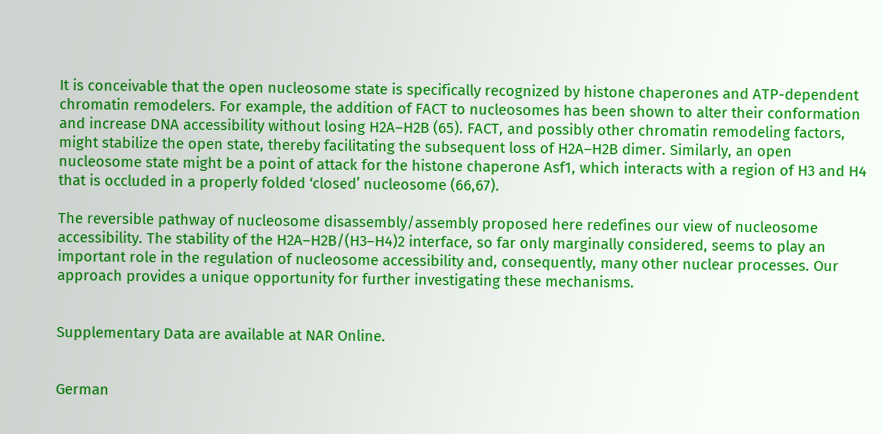It is conceivable that the open nucleosome state is specifically recognized by histone chaperones and ATP-dependent chromatin remodelers. For example, the addition of FACT to nucleosomes has been shown to alter their conformation and increase DNA accessibility without losing H2A–H2B (65). FACT, and possibly other chromatin remodeling factors, might stabilize the open state, thereby facilitating the subsequent loss of H2A–H2B dimer. Similarly, an open nucleosome state might be a point of attack for the histone chaperone Asf1, which interacts with a region of H3 and H4 that is occluded in a properly folded ‘closed’ nucleosome (66,67).

The reversible pathway of nucleosome disassembly/assembly proposed here redefines our view of nucleosome accessibility. The stability of the H2A–H2B/(H3–H4)2 interface, so far only marginally considered, seems to play an important role in the regulation of nucleosome accessibility and, consequently, many other nuclear processes. Our approach provides a unique opportunity for further investigating these mechanisms.


Supplementary Data are available at NAR Online.


German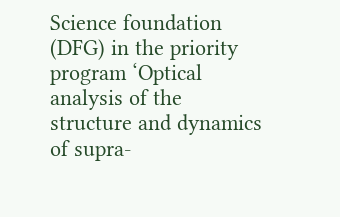Science foundation (DFG) in the priority program ‘Optical analysis of the structure and dynamics of supra-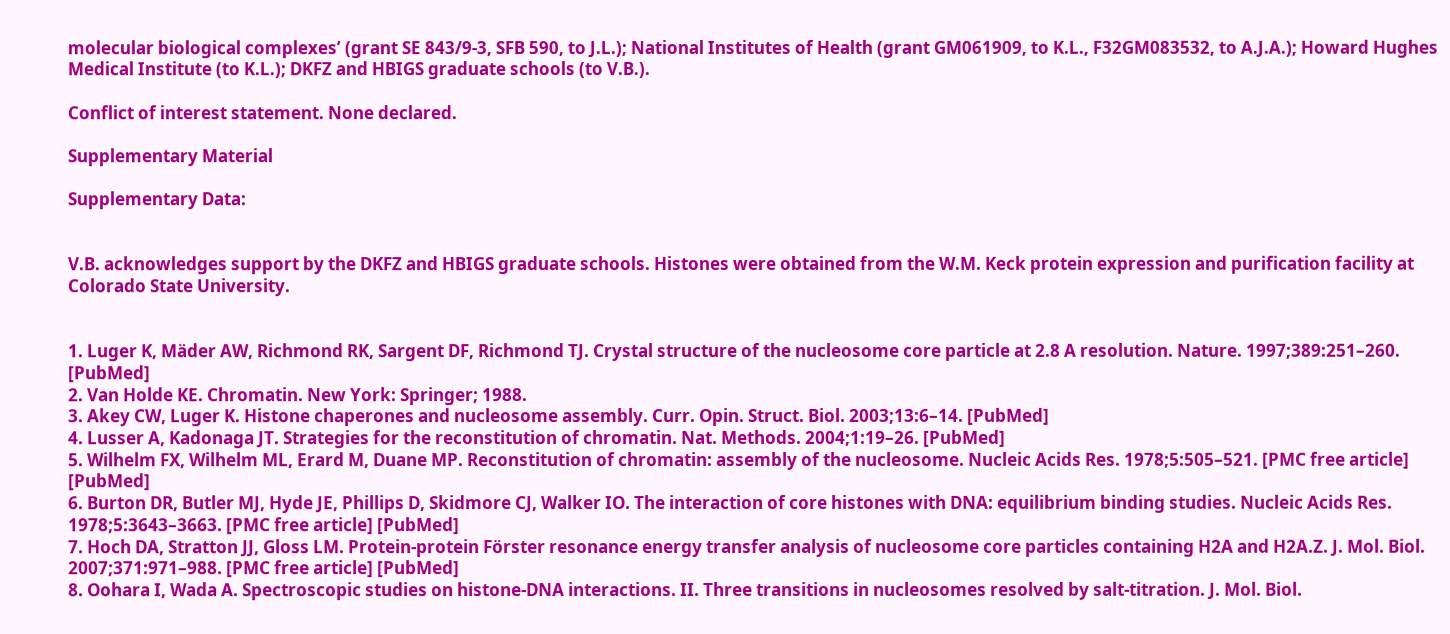molecular biological complexes’ (grant SE 843/9-3, SFB 590, to J.L.); National Institutes of Health (grant GM061909, to K.L., F32GM083532, to A.J.A.); Howard Hughes Medical Institute (to K.L.); DKFZ and HBIGS graduate schools (to V.B.).

Conflict of interest statement. None declared.

Supplementary Material

Supplementary Data:


V.B. acknowledges support by the DKFZ and HBIGS graduate schools. Histones were obtained from the W.M. Keck protein expression and purification facility at Colorado State University.


1. Luger K, Mäder AW, Richmond RK, Sargent DF, Richmond TJ. Crystal structure of the nucleosome core particle at 2.8 A resolution. Nature. 1997;389:251–260. [PubMed]
2. Van Holde KE. Chromatin. New York: Springer; 1988.
3. Akey CW, Luger K. Histone chaperones and nucleosome assembly. Curr. Opin. Struct. Biol. 2003;13:6–14. [PubMed]
4. Lusser A, Kadonaga JT. Strategies for the reconstitution of chromatin. Nat. Methods. 2004;1:19–26. [PubMed]
5. Wilhelm FX, Wilhelm ML, Erard M, Duane MP. Reconstitution of chromatin: assembly of the nucleosome. Nucleic Acids Res. 1978;5:505–521. [PMC free article] [PubMed]
6. Burton DR, Butler MJ, Hyde JE, Phillips D, Skidmore CJ, Walker IO. The interaction of core histones with DNA: equilibrium binding studies. Nucleic Acids Res. 1978;5:3643–3663. [PMC free article] [PubMed]
7. Hoch DA, Stratton JJ, Gloss LM. Protein-protein Förster resonance energy transfer analysis of nucleosome core particles containing H2A and H2A.Z. J. Mol. Biol. 2007;371:971–988. [PMC free article] [PubMed]
8. Oohara I, Wada A. Spectroscopic studies on histone-DNA interactions. II. Three transitions in nucleosomes resolved by salt-titration. J. Mol. Biol.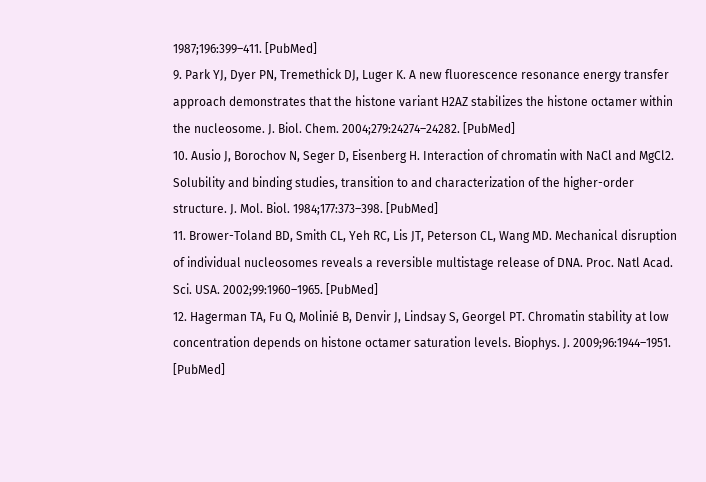1987;196:399–411. [PubMed]
9. Park YJ, Dyer PN, Tremethick DJ, Luger K. A new fluorescence resonance energy transfer approach demonstrates that the histone variant H2AZ stabilizes the histone octamer within the nucleosome. J. Biol. Chem. 2004;279:24274–24282. [PubMed]
10. Ausio J, Borochov N, Seger D, Eisenberg H. Interaction of chromatin with NaCl and MgCl2. Solubility and binding studies, transition to and characterization of the higher-order structure. J. Mol. Biol. 1984;177:373–398. [PubMed]
11. Brower-Toland BD, Smith CL, Yeh RC, Lis JT, Peterson CL, Wang MD. Mechanical disruption of individual nucleosomes reveals a reversible multistage release of DNA. Proc. Natl Acad. Sci. USA. 2002;99:1960–1965. [PubMed]
12. Hagerman TA, Fu Q, Molinié B, Denvir J, Lindsay S, Georgel PT. Chromatin stability at low concentration depends on histone octamer saturation levels. Biophys. J. 2009;96:1944–1951. [PubMed]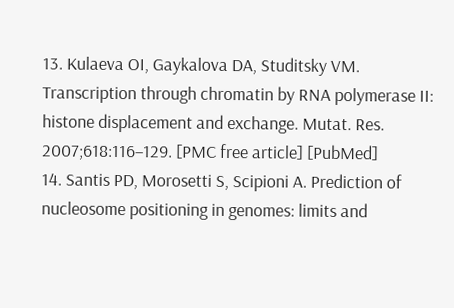13. Kulaeva OI, Gaykalova DA, Studitsky VM. Transcription through chromatin by RNA polymerase II: histone displacement and exchange. Mutat. Res. 2007;618:116–129. [PMC free article] [PubMed]
14. Santis PD, Morosetti S, Scipioni A. Prediction of nucleosome positioning in genomes: limits and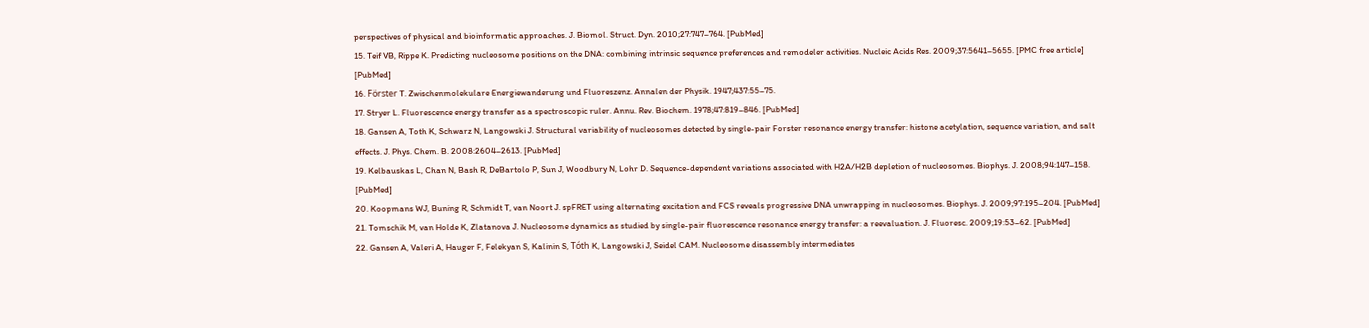perspectives of physical and bioinformatic approaches. J. Biomol. Struct. Dyn. 2010;27:747–764. [PubMed]
15. Teif VB, Rippe K. Predicting nucleosome positions on the DNA: combining intrinsic sequence preferences and remodeler activities. Nucleic Acids Res. 2009;37:5641–5655. [PMC free article] [PubMed]
16. Förster T. Zwischenmolekulare Energiewanderung und Fluoreszenz. Annalen der Physik. 1947;437:55–75.
17. Stryer L. Fluorescence energy transfer as a spectroscopic ruler. Annu. Rev. Biochem. 1978;47:819–846. [PubMed]
18. Gansen A, Toth K, Schwarz N, Langowski J. Structural variability of nucleosomes detected by single-pair Forster resonance energy transfer: histone acetylation, sequence variation, and salt effects. J. Phys. Chem. B. 2008:2604–2613. [PubMed]
19. Kelbauskas L, Chan N, Bash R, DeBartolo P, Sun J, Woodbury N, Lohr D. Sequence-dependent variations associated with H2A/H2B depletion of nucleosomes. Biophys. J. 2008;94:147–158. [PubMed]
20. Koopmans WJ, Buning R, Schmidt T, van Noort J. spFRET using alternating excitation and FCS reveals progressive DNA unwrapping in nucleosomes. Biophys. J. 2009;97:195–204. [PubMed]
21. Tomschik M, van Holde K, Zlatanova J. Nucleosome dynamics as studied by single-pair fluorescence resonance energy transfer: a reevaluation. J. Fluoresc. 2009;19:53–62. [PubMed]
22. Gansen A, Valeri A, Hauger F, Felekyan S, Kalinin S, Tóth K, Langowski J, Seidel CAM. Nucleosome disassembly intermediates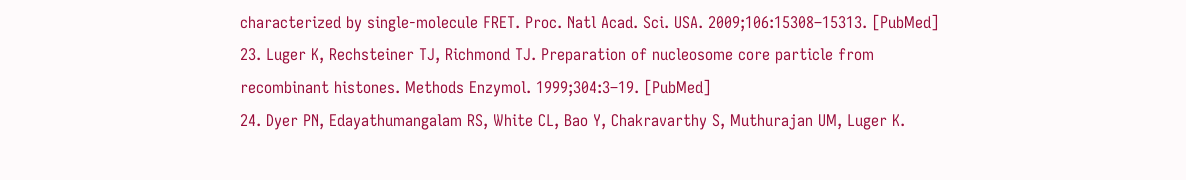characterized by single-molecule FRET. Proc. Natl Acad. Sci. USA. 2009;106:15308–15313. [PubMed]
23. Luger K, Rechsteiner TJ, Richmond TJ. Preparation of nucleosome core particle from recombinant histones. Methods Enzymol. 1999;304:3–19. [PubMed]
24. Dyer PN, Edayathumangalam RS, White CL, Bao Y, Chakravarthy S, Muthurajan UM, Luger K.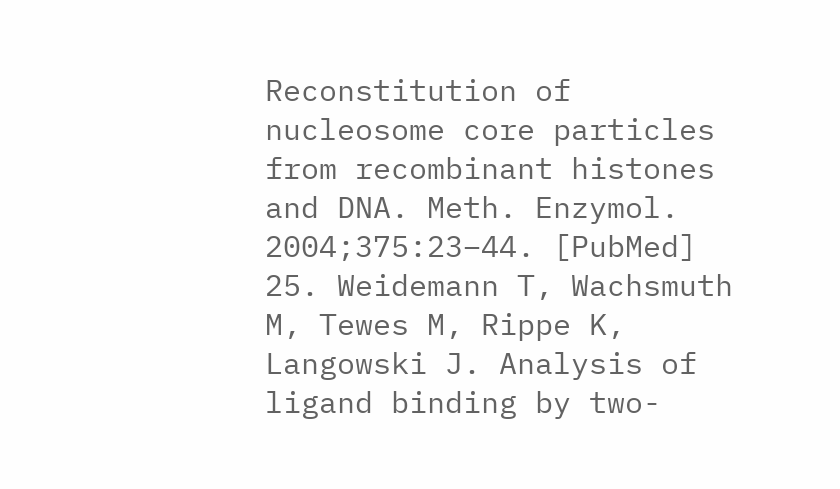Reconstitution of nucleosome core particles from recombinant histones and DNA. Meth. Enzymol. 2004;375:23–44. [PubMed]
25. Weidemann T, Wachsmuth M, Tewes M, Rippe K, Langowski J. Analysis of ligand binding by two-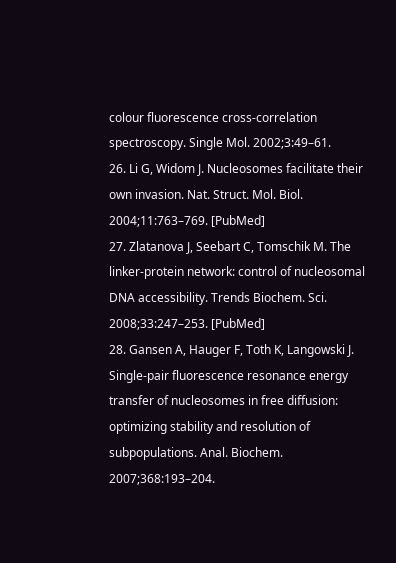colour fluorescence cross-correlation spectroscopy. Single Mol. 2002;3:49–61.
26. Li G, Widom J. Nucleosomes facilitate their own invasion. Nat. Struct. Mol. Biol. 2004;11:763–769. [PubMed]
27. Zlatanova J, Seebart C, Tomschik M. The linker-protein network: control of nucleosomal DNA accessibility. Trends Biochem. Sci. 2008;33:247–253. [PubMed]
28. Gansen A, Hauger F, Toth K, Langowski J. Single-pair fluorescence resonance energy transfer of nucleosomes in free diffusion: optimizing stability and resolution of subpopulations. Anal. Biochem. 2007;368:193–204.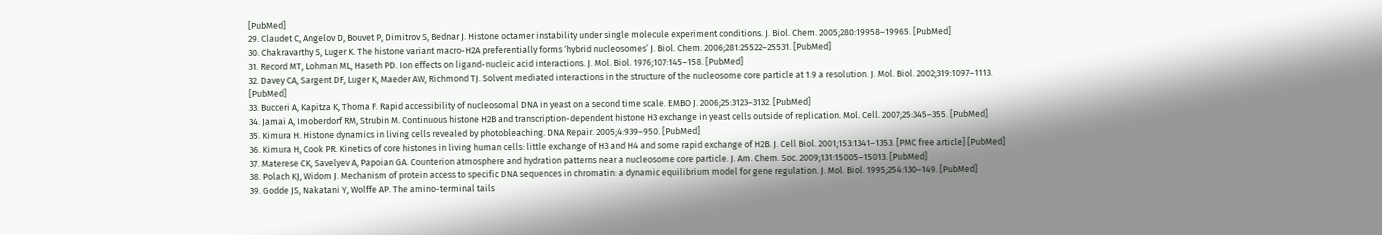[PubMed]
29. Claudet C, Angelov D, Bouvet P, Dimitrov S, Bednar J. Histone octamer instability under single molecule experiment conditions. J. Biol. Chem. 2005;280:19958–19965. [PubMed]
30. Chakravarthy S, Luger K. The histone variant macro-H2A preferentially forms ‘hybrid nucleosomes’ J. Biol. Chem. 2006;281:25522–25531. [PubMed]
31. Record MT, Lohman ML, Haseth PD. Ion effects on ligand-nucleic acid interactions. J. Mol. Biol. 1976;107:145–158. [PubMed]
32. Davey CA, Sargent DF, Luger K, Maeder AW, Richmond TJ. Solvent mediated interactions in the structure of the nucleosome core particle at 1.9 a resolution. J. Mol. Biol. 2002;319:1097–1113. [PubMed]
33. Bucceri A, Kapitza K, Thoma F. Rapid accessibility of nucleosomal DNA in yeast on a second time scale. EMBO J. 2006;25:3123–3132. [PubMed]
34. Jamai A, Imoberdorf RM, Strubin M. Continuous histone H2B and transcription-dependent histone H3 exchange in yeast cells outside of replication. Mol. Cell. 2007;25:345–355. [PubMed]
35. Kimura H. Histone dynamics in living cells revealed by photobleaching. DNA Repair. 2005;4:939–950. [PubMed]
36. Kimura H, Cook PR. Kinetics of core histones in living human cells: little exchange of H3 and H4 and some rapid exchange of H2B. J. Cell Biol. 2001;153:1341–1353. [PMC free article] [PubMed]
37. Materese CK, Savelyev A, Papoian GA. Counterion atmosphere and hydration patterns near a nucleosome core particle. J. Am. Chem. Soc. 2009;131:15005–15013. [PubMed]
38. Polach KJ, Widom J. Mechanism of protein access to specific DNA sequences in chromatin: a dynamic equilibrium model for gene regulation. J. Mol. Biol. 1995;254:130–149. [PubMed]
39. Godde JS, Nakatani Y, Wolffe AP. The amino-terminal tails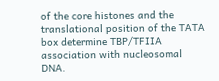of the core histones and the translational position of the TATA box determine TBP/TFIIA association with nucleosomal DNA.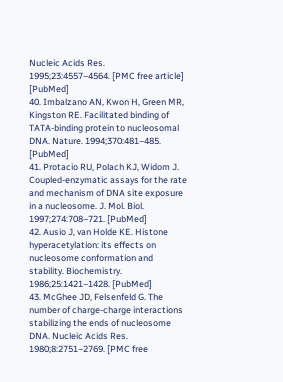Nucleic Acids Res. 1995;23:4557–4564. [PMC free article] [PubMed]
40. Imbalzano AN, Kwon H, Green MR, Kingston RE. Facilitated binding of TATA-binding protein to nucleosomal DNA. Nature. 1994;370:481–485. [PubMed]
41. Protacio RU, Polach KJ, Widom J. Coupled-enzymatic assays for the rate and mechanism of DNA site exposure in a nucleosome. J. Mol. Biol. 1997;274:708–721. [PubMed]
42. Ausio J, van Holde KE. Histone hyperacetylation: its effects on nucleosome conformation and stability. Biochemistry. 1986;25:1421–1428. [PubMed]
43. McGhee JD, Felsenfeld G. The number of charge-charge interactions stabilizing the ends of nucleosome DNA. Nucleic Acids Res. 1980;8:2751–2769. [PMC free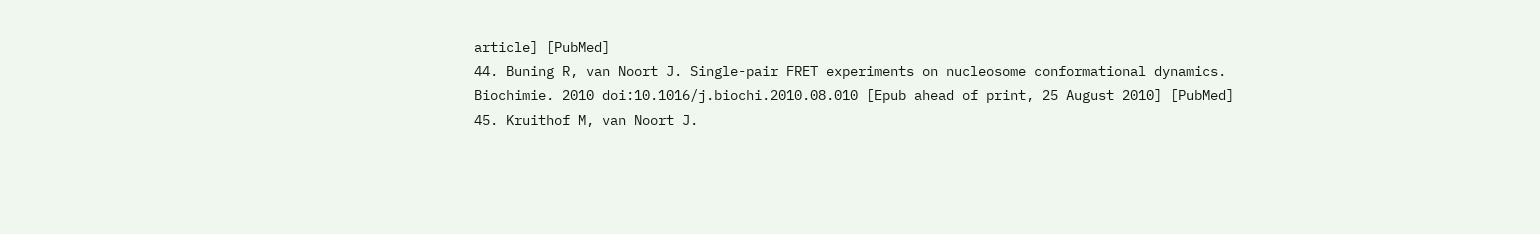article] [PubMed]
44. Buning R, van Noort J. Single-pair FRET experiments on nucleosome conformational dynamics. Biochimie. 2010 doi:10.1016/j.biochi.2010.08.010 [Epub ahead of print, 25 August 2010] [PubMed]
45. Kruithof M, van Noort J.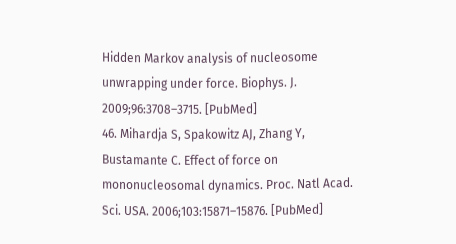Hidden Markov analysis of nucleosome unwrapping under force. Biophys. J. 2009;96:3708–3715. [PubMed]
46. Mihardja S, Spakowitz AJ, Zhang Y, Bustamante C. Effect of force on mononucleosomal dynamics. Proc. Natl Acad. Sci. USA. 2006;103:15871–15876. [PubMed]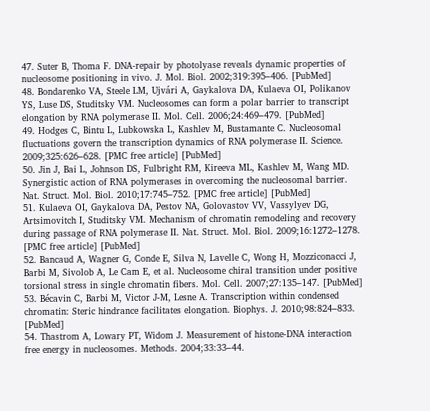47. Suter B, Thoma F. DNA-repair by photolyase reveals dynamic properties of nucleosome positioning in vivo. J. Mol. Biol. 2002;319:395–406. [PubMed]
48. Bondarenko VA, Steele LM, Ujvári A, Gaykalova DA, Kulaeva OI, Polikanov YS, Luse DS, Studitsky VM. Nucleosomes can form a polar barrier to transcript elongation by RNA polymerase II. Mol. Cell. 2006;24:469–479. [PubMed]
49. Hodges C, Bintu L, Lubkowska L, Kashlev M, Bustamante C. Nucleosomal fluctuations govern the transcription dynamics of RNA polymerase II. Science. 2009;325:626–628. [PMC free article] [PubMed]
50. Jin J, Bai L, Johnson DS, Fulbright RM, Kireeva ML, Kashlev M, Wang MD. Synergistic action of RNA polymerases in overcoming the nucleosomal barrier. Nat. Struct. Mol. Biol. 2010;17:745–752. [PMC free article] [PubMed]
51. Kulaeva OI, Gaykalova DA, Pestov NA, Golovastov VV, Vassylyev DG, Artsimovitch I, Studitsky VM. Mechanism of chromatin remodeling and recovery during passage of RNA polymerase II. Nat. Struct. Mol. Biol. 2009;16:1272–1278. [PMC free article] [PubMed]
52. Bancaud A, Wagner G, Conde E, Silva N, Lavelle C, Wong H, Mozziconacci J, Barbi M, Sivolob A, Le Cam E, et al. Nucleosome chiral transition under positive torsional stress in single chromatin fibers. Mol. Cell. 2007;27:135–147. [PubMed]
53. Bécavin C, Barbi M, Victor J-M, Lesne A. Transcription within condensed chromatin: Steric hindrance facilitates elongation. Biophys. J. 2010;98:824–833. [PubMed]
54. Thastrom A, Lowary PT, Widom J. Measurement of histone-DNA interaction free energy in nucleosomes. Methods. 2004;33:33–44.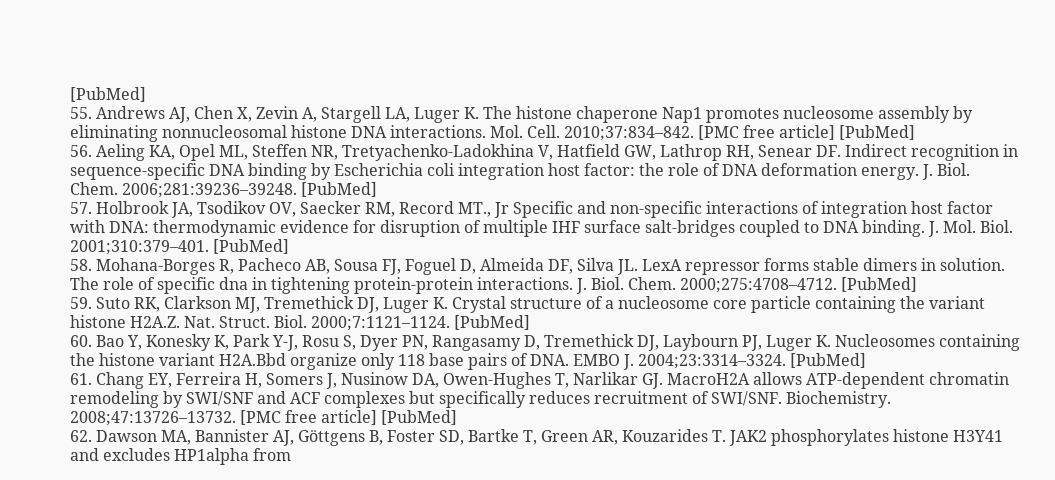[PubMed]
55. Andrews AJ, Chen X, Zevin A, Stargell LA, Luger K. The histone chaperone Nap1 promotes nucleosome assembly by eliminating nonnucleosomal histone DNA interactions. Mol. Cell. 2010;37:834–842. [PMC free article] [PubMed]
56. Aeling KA, Opel ML, Steffen NR, Tretyachenko-Ladokhina V, Hatfield GW, Lathrop RH, Senear DF. Indirect recognition in sequence-specific DNA binding by Escherichia coli integration host factor: the role of DNA deformation energy. J. Biol. Chem. 2006;281:39236–39248. [PubMed]
57. Holbrook JA, Tsodikov OV, Saecker RM, Record MT., Jr Specific and non-specific interactions of integration host factor with DNA: thermodynamic evidence for disruption of multiple IHF surface salt-bridges coupled to DNA binding. J. Mol. Biol. 2001;310:379–401. [PubMed]
58. Mohana-Borges R, Pacheco AB, Sousa FJ, Foguel D, Almeida DF, Silva JL. LexA repressor forms stable dimers in solution. The role of specific dna in tightening protein-protein interactions. J. Biol. Chem. 2000;275:4708–4712. [PubMed]
59. Suto RK, Clarkson MJ, Tremethick DJ, Luger K. Crystal structure of a nucleosome core particle containing the variant histone H2A.Z. Nat. Struct. Biol. 2000;7:1121–1124. [PubMed]
60. Bao Y, Konesky K, Park Y-J, Rosu S, Dyer PN, Rangasamy D, Tremethick DJ, Laybourn PJ, Luger K. Nucleosomes containing the histone variant H2A.Bbd organize only 118 base pairs of DNA. EMBO J. 2004;23:3314–3324. [PubMed]
61. Chang EY, Ferreira H, Somers J, Nusinow DA, Owen-Hughes T, Narlikar GJ. MacroH2A allows ATP-dependent chromatin remodeling by SWI/SNF and ACF complexes but specifically reduces recruitment of SWI/SNF. Biochemistry. 2008;47:13726–13732. [PMC free article] [PubMed]
62. Dawson MA, Bannister AJ, Göttgens B, Foster SD, Bartke T, Green AR, Kouzarides T. JAK2 phosphorylates histone H3Y41 and excludes HP1alpha from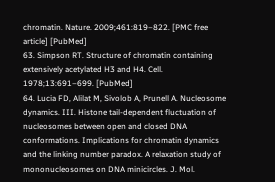chromatin. Nature. 2009;461:819–822. [PMC free article] [PubMed]
63. Simpson RT. Structure of chromatin containing extensively acetylated H3 and H4. Cell. 1978;13:691–699. [PubMed]
64. Lucia FD, Alilat M, Sivolob A, Prunell A. Nucleosome dynamics. III. Histone tail-dependent fluctuation of nucleosomes between open and closed DNA conformations. Implications for chromatin dynamics and the linking number paradox. A relaxation study of mononucleosomes on DNA minicircles. J. Mol.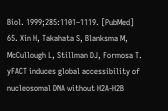Biol. 1999;285:1101–1119. [PubMed]
65. Xin H, Takahata S, Blanksma M, McCullough L, Stillman DJ, Formosa T. yFACT induces global accessibility of nucleosomal DNA without H2A-H2B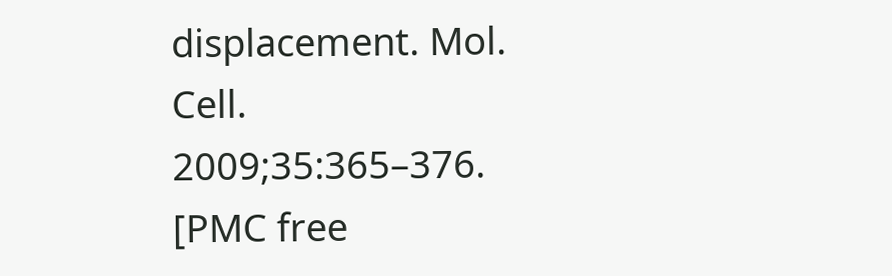displacement. Mol. Cell. 2009;35:365–376. [PMC free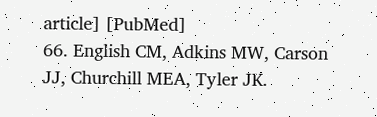article] [PubMed]
66. English CM, Adkins MW, Carson JJ, Churchill MEA, Tyler JK.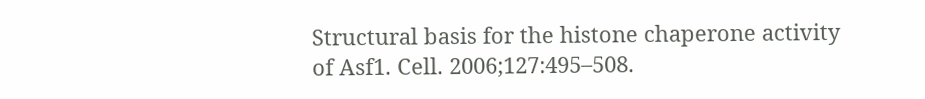Structural basis for the histone chaperone activity of Asf1. Cell. 2006;127:495–508.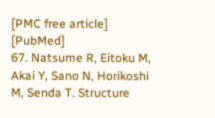[PMC free article] [PubMed]
67. Natsume R, Eitoku M, Akai Y, Sano N, Horikoshi M, Senda T. Structure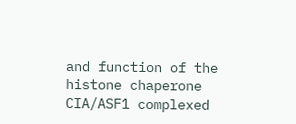and function of the histone chaperone CIA/ASF1 complexed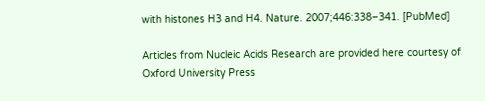with histones H3 and H4. Nature. 2007;446:338–341. [PubMed]

Articles from Nucleic Acids Research are provided here courtesy of Oxford University Press